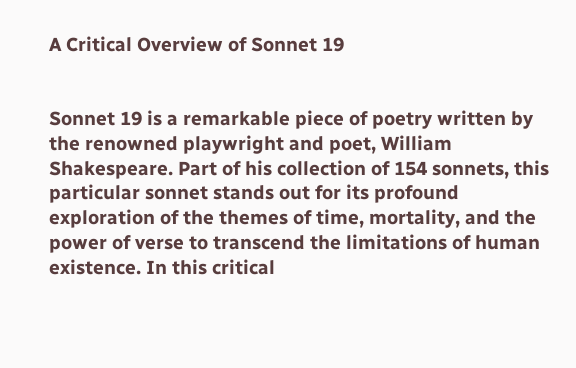A Critical Overview of Sonnet 19


Sonnet 19 is a remarkable piece of poetry written by the renowned playwright and poet, William Shakespeare. Part of his collection of 154 sonnets, this particular sonnet stands out for its profound exploration of the themes of time, mortality, and the power of verse to transcend the limitations of human existence. In this critical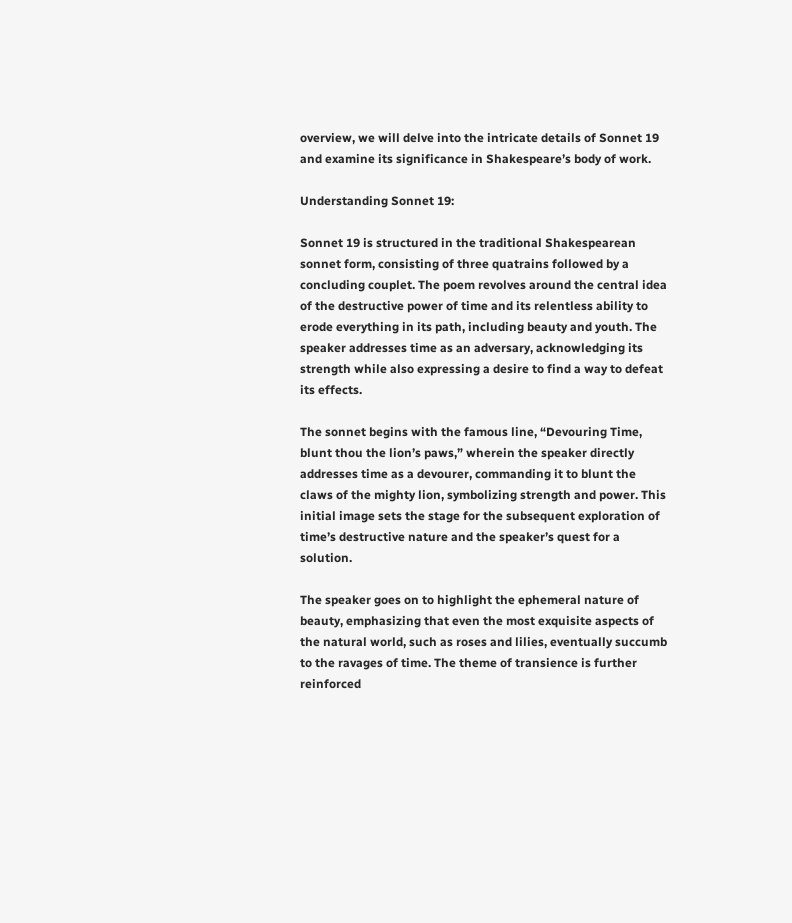overview, we will delve into the intricate details of Sonnet 19 and examine its significance in Shakespeare’s body of work.

Understanding Sonnet 19:

Sonnet 19 is structured in the traditional Shakespearean sonnet form, consisting of three quatrains followed by a concluding couplet. The poem revolves around the central idea of the destructive power of time and its relentless ability to erode everything in its path, including beauty and youth. The speaker addresses time as an adversary, acknowledging its strength while also expressing a desire to find a way to defeat its effects.

The sonnet begins with the famous line, “Devouring Time, blunt thou the lion’s paws,” wherein the speaker directly addresses time as a devourer, commanding it to blunt the claws of the mighty lion, symbolizing strength and power. This initial image sets the stage for the subsequent exploration of time’s destructive nature and the speaker’s quest for a solution.

The speaker goes on to highlight the ephemeral nature of beauty, emphasizing that even the most exquisite aspects of the natural world, such as roses and lilies, eventually succumb to the ravages of time. The theme of transience is further reinforced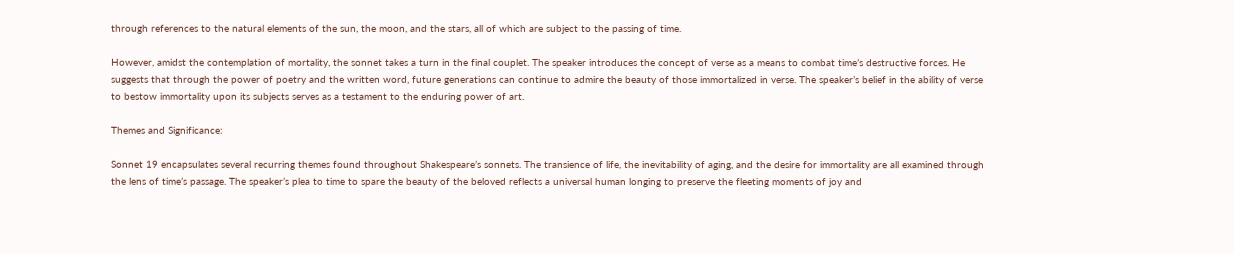through references to the natural elements of the sun, the moon, and the stars, all of which are subject to the passing of time.

However, amidst the contemplation of mortality, the sonnet takes a turn in the final couplet. The speaker introduces the concept of verse as a means to combat time’s destructive forces. He suggests that through the power of poetry and the written word, future generations can continue to admire the beauty of those immortalized in verse. The speaker’s belief in the ability of verse to bestow immortality upon its subjects serves as a testament to the enduring power of art.

Themes and Significance:

Sonnet 19 encapsulates several recurring themes found throughout Shakespeare’s sonnets. The transience of life, the inevitability of aging, and the desire for immortality are all examined through the lens of time’s passage. The speaker’s plea to time to spare the beauty of the beloved reflects a universal human longing to preserve the fleeting moments of joy and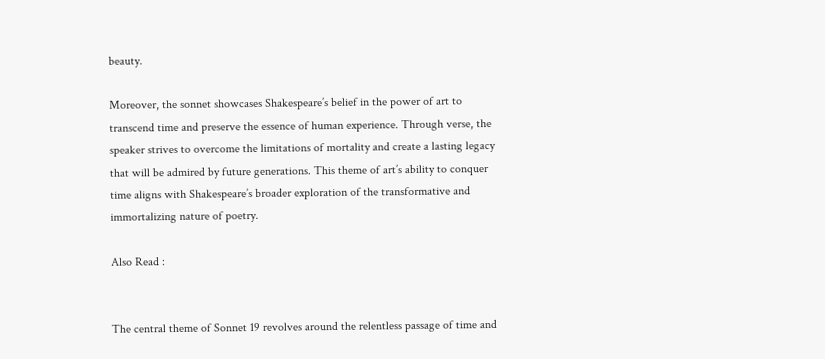beauty.

Moreover, the sonnet showcases Shakespeare’s belief in the power of art to transcend time and preserve the essence of human experience. Through verse, the speaker strives to overcome the limitations of mortality and create a lasting legacy that will be admired by future generations. This theme of art’s ability to conquer time aligns with Shakespeare’s broader exploration of the transformative and immortalizing nature of poetry.

Also Read :


The central theme of Sonnet 19 revolves around the relentless passage of time and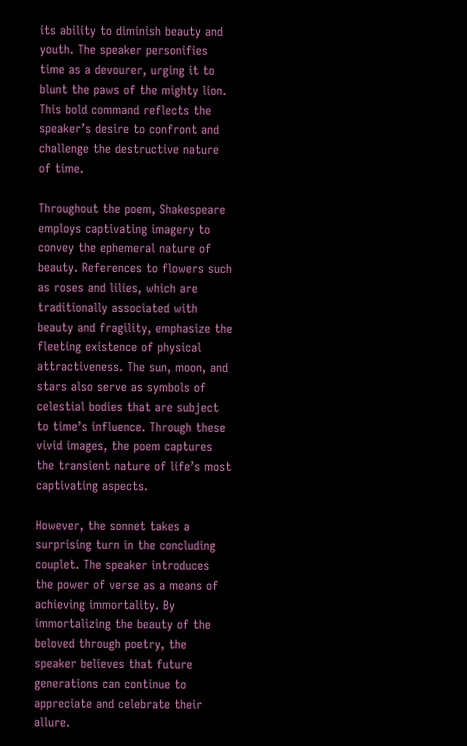its ability to diminish beauty and youth. The speaker personifies time as a devourer, urging it to blunt the paws of the mighty lion. This bold command reflects the speaker’s desire to confront and challenge the destructive nature of time.

Throughout the poem, Shakespeare employs captivating imagery to convey the ephemeral nature of beauty. References to flowers such as roses and lilies, which are traditionally associated with beauty and fragility, emphasize the fleeting existence of physical attractiveness. The sun, moon, and stars also serve as symbols of celestial bodies that are subject to time’s influence. Through these vivid images, the poem captures the transient nature of life’s most captivating aspects.

However, the sonnet takes a surprising turn in the concluding couplet. The speaker introduces the power of verse as a means of achieving immortality. By immortalizing the beauty of the beloved through poetry, the speaker believes that future generations can continue to appreciate and celebrate their allure.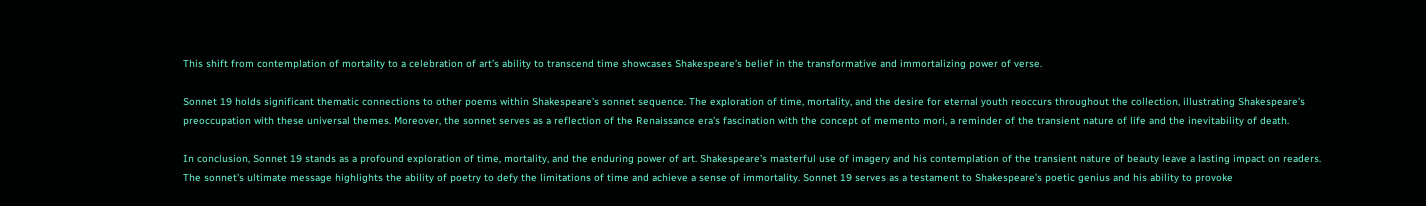This shift from contemplation of mortality to a celebration of art’s ability to transcend time showcases Shakespeare’s belief in the transformative and immortalizing power of verse.

Sonnet 19 holds significant thematic connections to other poems within Shakespeare’s sonnet sequence. The exploration of time, mortality, and the desire for eternal youth reoccurs throughout the collection, illustrating Shakespeare’s preoccupation with these universal themes. Moreover, the sonnet serves as a reflection of the Renaissance era’s fascination with the concept of memento mori, a reminder of the transient nature of life and the inevitability of death.

In conclusion, Sonnet 19 stands as a profound exploration of time, mortality, and the enduring power of art. Shakespeare’s masterful use of imagery and his contemplation of the transient nature of beauty leave a lasting impact on readers. The sonnet’s ultimate message highlights the ability of poetry to defy the limitations of time and achieve a sense of immortality. Sonnet 19 serves as a testament to Shakespeare’s poetic genius and his ability to provoke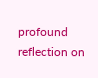profound reflection on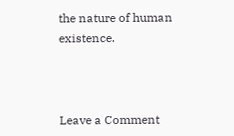the nature of human existence.



Leave a Comment